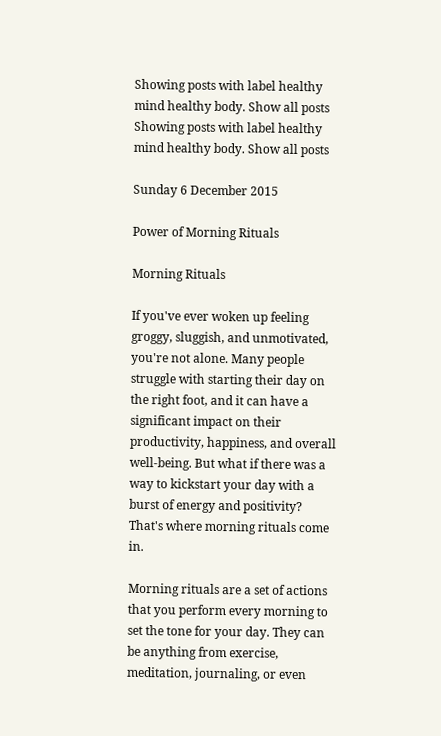Showing posts with label healthy mind healthy body. Show all posts
Showing posts with label healthy mind healthy body. Show all posts

Sunday 6 December 2015

Power of Morning Rituals

Morning Rituals

If you've ever woken up feeling groggy, sluggish, and unmotivated, you're not alone. Many people struggle with starting their day on the right foot, and it can have a significant impact on their productivity, happiness, and overall well-being. But what if there was a way to kickstart your day with a burst of energy and positivity? That's where morning rituals come in.

Morning rituals are a set of actions that you perform every morning to set the tone for your day. They can be anything from exercise, meditation, journaling, or even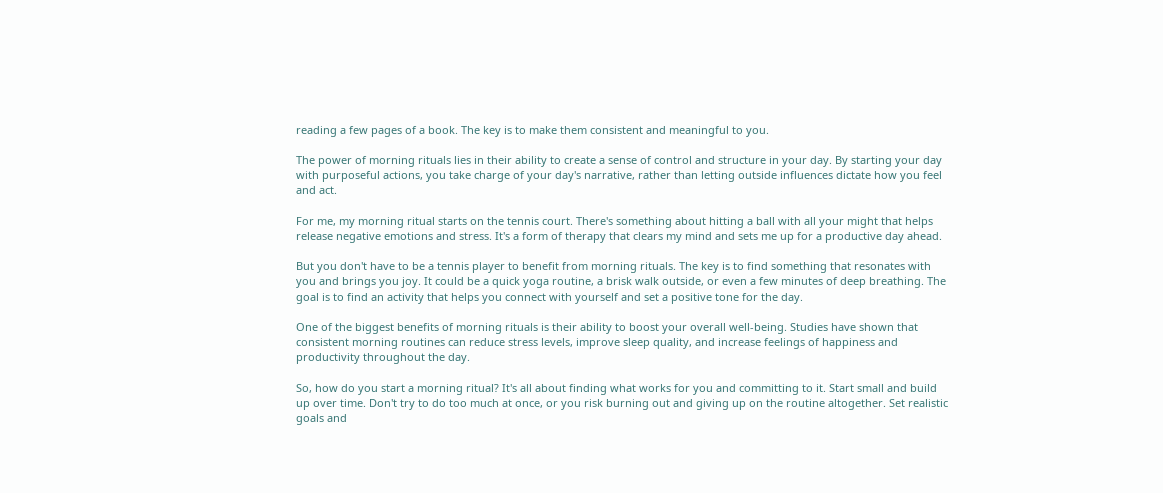reading a few pages of a book. The key is to make them consistent and meaningful to you.

The power of morning rituals lies in their ability to create a sense of control and structure in your day. By starting your day with purposeful actions, you take charge of your day's narrative, rather than letting outside influences dictate how you feel and act.

For me, my morning ritual starts on the tennis court. There's something about hitting a ball with all your might that helps release negative emotions and stress. It's a form of therapy that clears my mind and sets me up for a productive day ahead.

But you don't have to be a tennis player to benefit from morning rituals. The key is to find something that resonates with you and brings you joy. It could be a quick yoga routine, a brisk walk outside, or even a few minutes of deep breathing. The goal is to find an activity that helps you connect with yourself and set a positive tone for the day.

One of the biggest benefits of morning rituals is their ability to boost your overall well-being. Studies have shown that consistent morning routines can reduce stress levels, improve sleep quality, and increase feelings of happiness and productivity throughout the day.

So, how do you start a morning ritual? It's all about finding what works for you and committing to it. Start small and build up over time. Don't try to do too much at once, or you risk burning out and giving up on the routine altogether. Set realistic goals and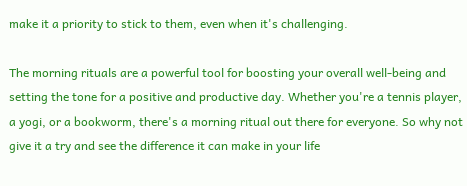make it a priority to stick to them, even when it's challenging.

The morning rituals are a powerful tool for boosting your overall well-being and setting the tone for a positive and productive day. Whether you're a tennis player, a yogi, or a bookworm, there's a morning ritual out there for everyone. So why not give it a try and see the difference it can make in your life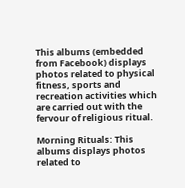This albums (embedded from Facebook) displays photos related to physical fitness, sports and recreation activities which are carried out with the fervour of religious ritual.

Morning Rituals: This albums displays photos related to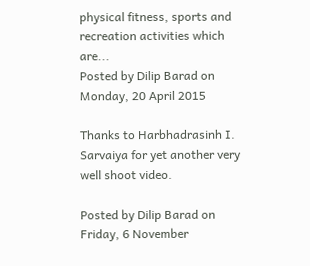physical fitness, sports and recreation activities which are...
Posted by Dilip Barad on Monday, 20 April 2015

Thanks to Harbhadrasinh I. Sarvaiya for yet another very well shoot video.

Posted by Dilip Barad on Friday, 6 November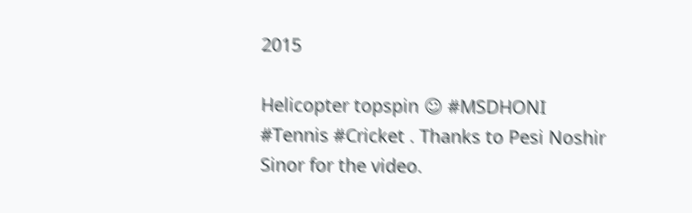2015

Helicopter topspin ☺ #MSDHONI #Tennis #Cricket . Thanks to Pesi Noshir Sinor for the video.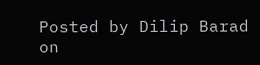Posted by Dilip Barad on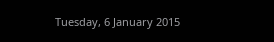Tuesday, 6 January 2015